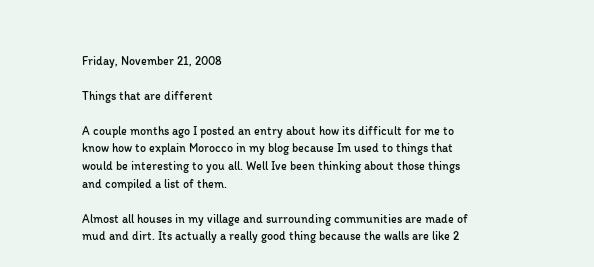Friday, November 21, 2008

Things that are different

A couple months ago I posted an entry about how its difficult for me to know how to explain Morocco in my blog because Im used to things that would be interesting to you all. Well Ive been thinking about those things and compiled a list of them.

Almost all houses in my village and surrounding communities are made of mud and dirt. Its actually a really good thing because the walls are like 2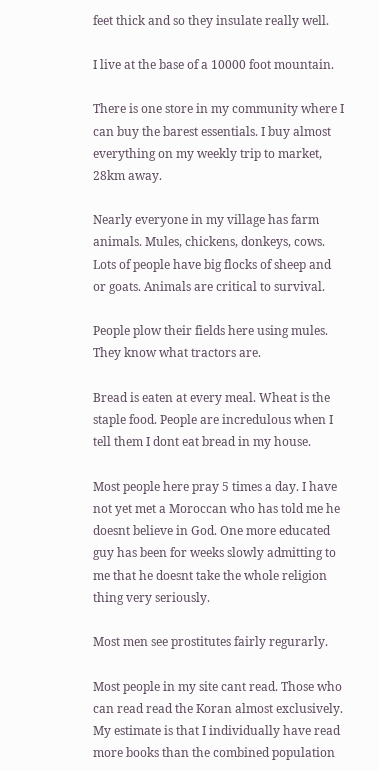feet thick and so they insulate really well.

I live at the base of a 10000 foot mountain.

There is one store in my community where I can buy the barest essentials. I buy almost everything on my weekly trip to market, 28km away.

Nearly everyone in my village has farm animals. Mules, chickens, donkeys, cows. Lots of people have big flocks of sheep and or goats. Animals are critical to survival.

People plow their fields here using mules. They know what tractors are.

Bread is eaten at every meal. Wheat is the staple food. People are incredulous when I tell them I dont eat bread in my house.

Most people here pray 5 times a day. I have not yet met a Moroccan who has told me he doesnt believe in God. One more educated guy has been for weeks slowly admitting to me that he doesnt take the whole religion thing very seriously.

Most men see prostitutes fairly regurarly.

Most people in my site cant read. Those who can read read the Koran almost exclusively. My estimate is that I individually have read more books than the combined population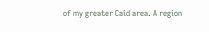of my greater Caid area. A region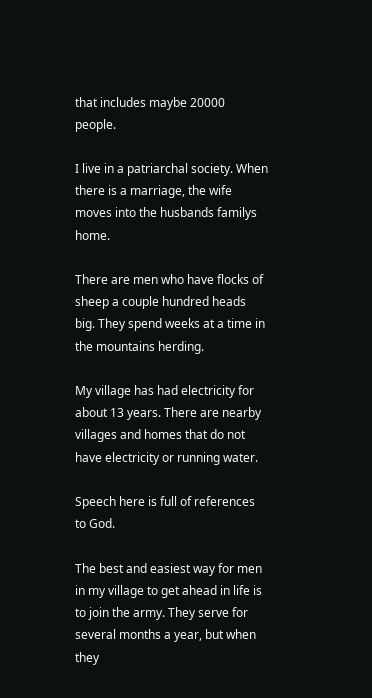that includes maybe 20000 people.

I live in a patriarchal society. When there is a marriage, the wife moves into the husbands familys home.

There are men who have flocks of sheep a couple hundred heads big. They spend weeks at a time in the mountains herding.

My village has had electricity for about 13 years. There are nearby villages and homes that do not have electricity or running water.

Speech here is full of references to God.

The best and easiest way for men in my village to get ahead in life is to join the army. They serve for several months a year, but when they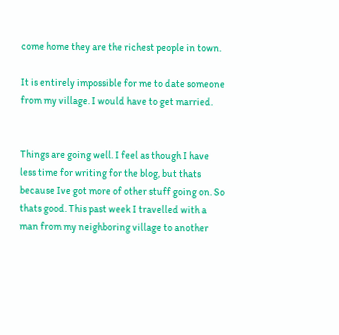come home they are the richest people in town.

It is entirely impossible for me to date someone from my village. I would have to get married.


Things are going well. I feel as though I have less time for writing for the blog, but thats because Ive got more of other stuff going on. So thats good. This past week I travelled with a man from my neighboring village to another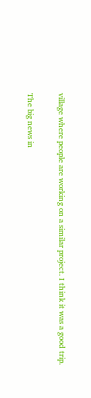village where people are working on a similar project. I think it was a good trip.

The big news in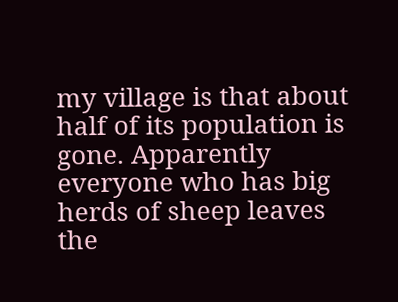my village is that about half of its population is gone. Apparently everyone who has big herds of sheep leaves the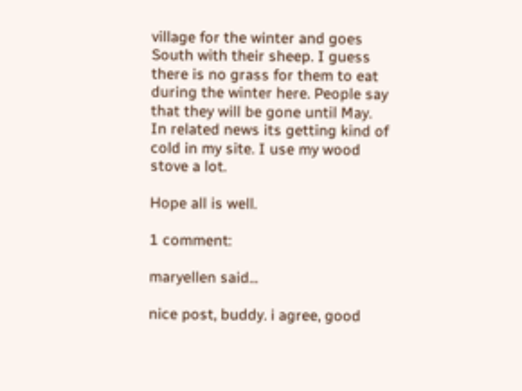village for the winter and goes South with their sheep. I guess there is no grass for them to eat during the winter here. People say that they will be gone until May. In related news its getting kind of cold in my site. I use my wood stove a lot.

Hope all is well.

1 comment:

maryellen said...

nice post, buddy. i agree, good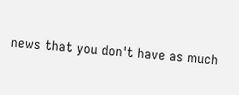news that you don't have as much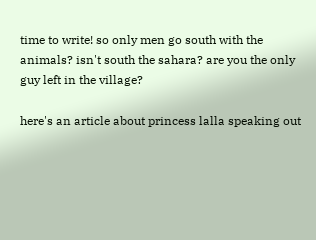time to write! so only men go south with the animals? isn't south the sahara? are you the only guy left in the village?

here's an article about princess lalla speaking out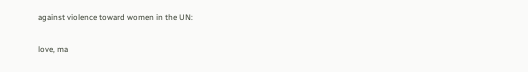against violence toward women in the UN:

love, ma